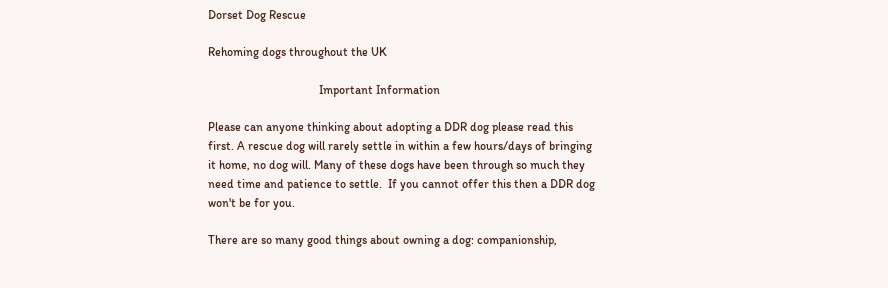Dorset Dog Rescue

Rehoming dogs throughout the UK

                                     Important Information

Please can anyone thinking about adopting a DDR dog please read this first. A rescue dog will rarely settle in within a few hours/days of bringing it home, no dog will. Many of these dogs have been through so much they need time and patience to settle.  If you cannot offer this then a DDR dog won't be for you.

There are so many good things about owning a dog: companionship,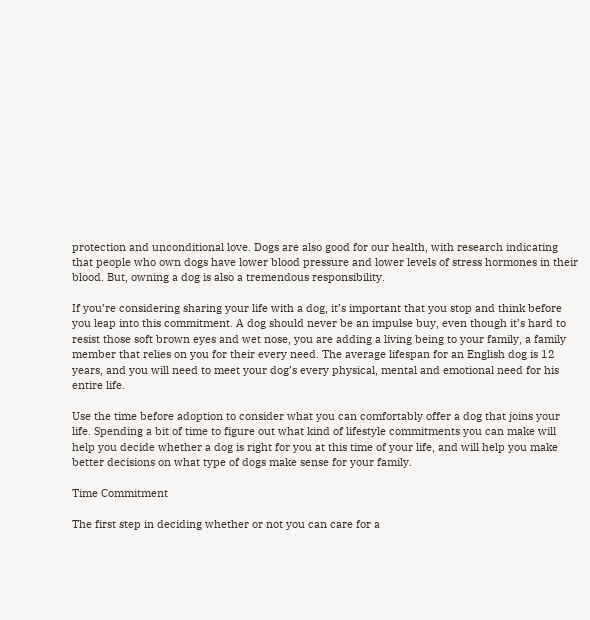protection and unconditional love. Dogs are also good for our health, with research indicating that people who own dogs have lower blood pressure and lower levels of stress hormones in their blood. But, owning a dog is also a tremendous responsibility.

If you’re considering sharing your life with a dog, it’s important that you stop and think before you leap into this commitment. A dog should never be an impulse buy, even though it’s hard to resist those soft brown eyes and wet nose, you are adding a living being to your family, a family member that relies on you for their every need. The average lifespan for an English dog is 12 years, and you will need to meet your dog’s every physical, mental and emotional need for his entire life.

Use the time before adoption to consider what you can comfortably offer a dog that joins your life. Spending a bit of time to figure out what kind of lifestyle commitments you can make will help you decide whether a dog is right for you at this time of your life, and will help you make better decisions on what type of dogs make sense for your family.

Time Commitment

The first step in deciding whether or not you can care for a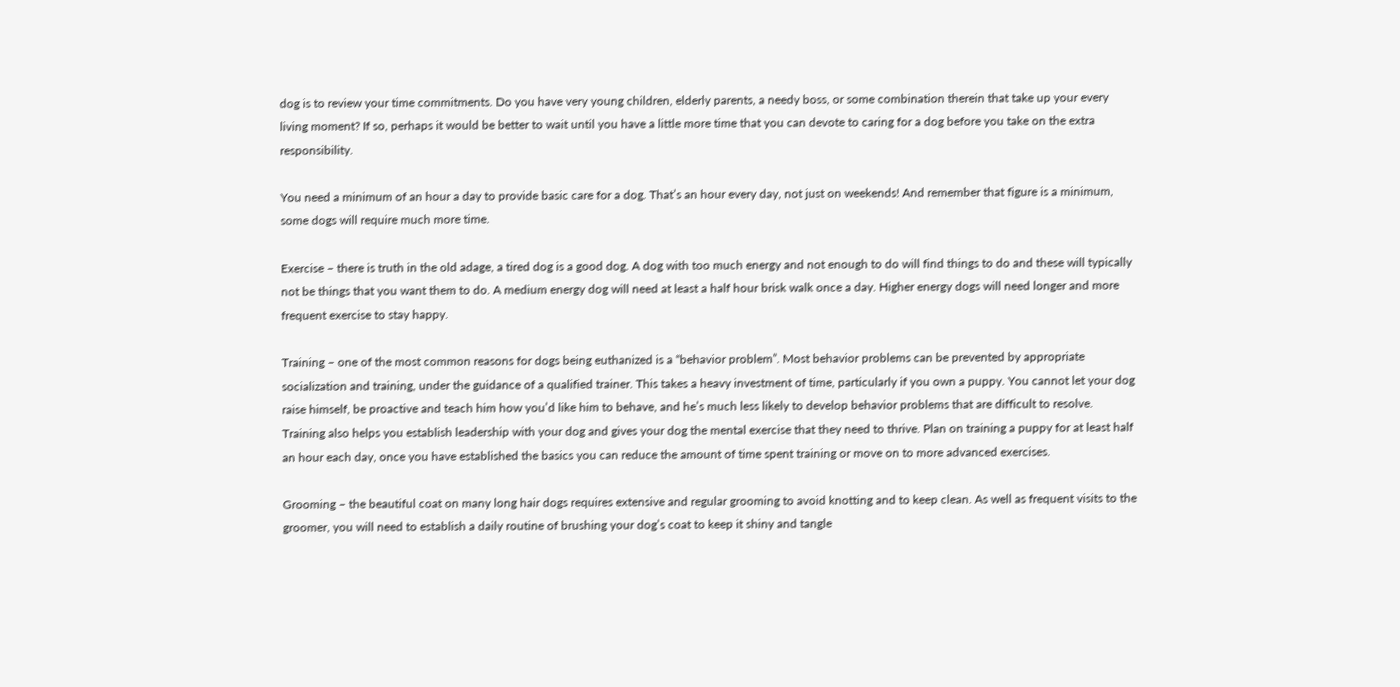dog is to review your time commitments. Do you have very young children, elderly parents, a needy boss, or some combination therein that take up your every living moment? If so, perhaps it would be better to wait until you have a little more time that you can devote to caring for a dog before you take on the extra responsibility.

You need a minimum of an hour a day to provide basic care for a dog. That’s an hour every day, not just on weekends! And remember that figure is a minimum, some dogs will require much more time.

Exercise – there is truth in the old adage, a tired dog is a good dog. A dog with too much energy and not enough to do will find things to do and these will typically not be things that you want them to do. A medium energy dog will need at least a half hour brisk walk once a day. Higher energy dogs will need longer and more frequent exercise to stay happy.

Training – one of the most common reasons for dogs being euthanized is a “behavior problem”. Most behavior problems can be prevented by appropriate socialization and training, under the guidance of a qualified trainer. This takes a heavy investment of time, particularly if you own a puppy. You cannot let your dog raise himself, be proactive and teach him how you’d like him to behave, and he’s much less likely to develop behavior problems that are difficult to resolve. Training also helps you establish leadership with your dog and gives your dog the mental exercise that they need to thrive. Plan on training a puppy for at least half an hour each day, once you have established the basics you can reduce the amount of time spent training or move on to more advanced exercises.

Grooming – the beautiful coat on many long hair dogs requires extensive and regular grooming to avoid knotting and to keep clean. As well as frequent visits to the groomer, you will need to establish a daily routine of brushing your dog’s coat to keep it shiny and tangle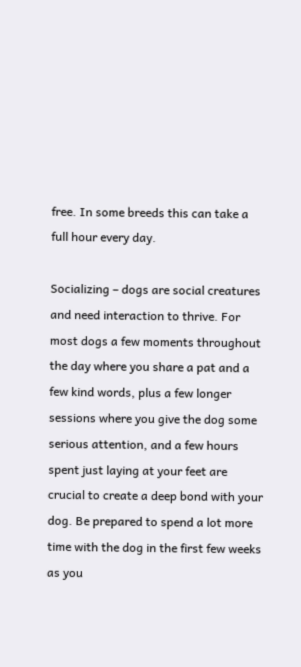free. In some breeds this can take a full hour every day.

Socializing – dogs are social creatures and need interaction to thrive. For most dogs a few moments throughout the day where you share a pat and a few kind words, plus a few longer sessions where you give the dog some serious attention, and a few hours spent just laying at your feet are crucial to create a deep bond with your dog. Be prepared to spend a lot more time with the dog in the first few weeks as you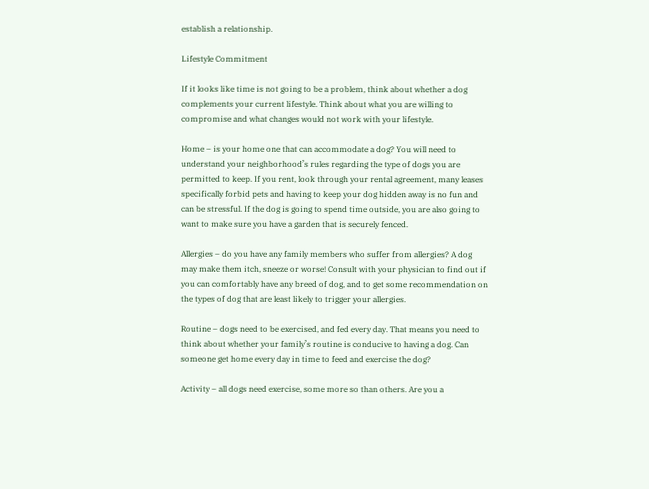establish a relationship.

Lifestyle Commitment

If it looks like time is not going to be a problem, think about whether a dog complements your current lifestyle. Think about what you are willing to compromise and what changes would not work with your lifestyle.

Home – is your home one that can accommodate a dog? You will need to understand your neighborhood’s rules regarding the type of dogs you are permitted to keep. If you rent, look through your rental agreement, many leases specifically forbid pets and having to keep your dog hidden away is no fun and can be stressful. If the dog is going to spend time outside, you are also going to want to make sure you have a garden that is securely fenced.

Allergies – do you have any family members who suffer from allergies? A dog may make them itch, sneeze or worse! Consult with your physician to find out if you can comfortably have any breed of dog, and to get some recommendation on the types of dog that are least likely to trigger your allergies.

Routine – dogs need to be exercised, and fed every day. That means you need to think about whether your family’s routine is conducive to having a dog. Can someone get home every day in time to feed and exercise the dog?

Activity – all dogs need exercise, some more so than others. Are you a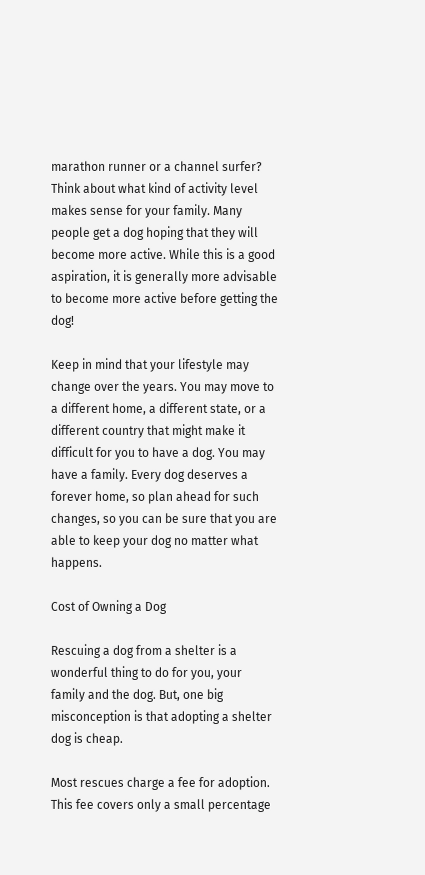marathon runner or a channel surfer? Think about what kind of activity level makes sense for your family. Many people get a dog hoping that they will become more active. While this is a good aspiration, it is generally more advisable to become more active before getting the dog!

Keep in mind that your lifestyle may change over the years. You may move to a different home, a different state, or a different country that might make it difficult for you to have a dog. You may have a family. Every dog deserves a forever home, so plan ahead for such changes, so you can be sure that you are able to keep your dog no matter what happens.

Cost of Owning a Dog

Rescuing a dog from a shelter is a wonderful thing to do for you, your family and the dog. But, one big misconception is that adopting a shelter dog is cheap.

Most rescues charge a fee for adoption. This fee covers only a small percentage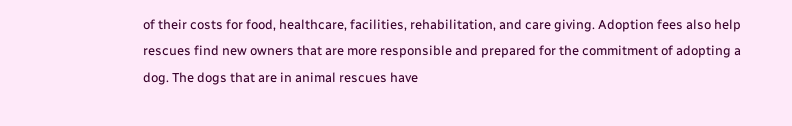of their costs for food, healthcare, facilities, rehabilitation, and care giving. Adoption fees also help rescues find new owners that are more responsible and prepared for the commitment of adopting a dog. The dogs that are in animal rescues have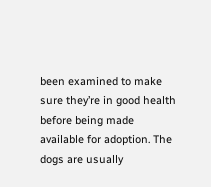been examined to make sure they’re in good health before being made available for adoption. The dogs are usually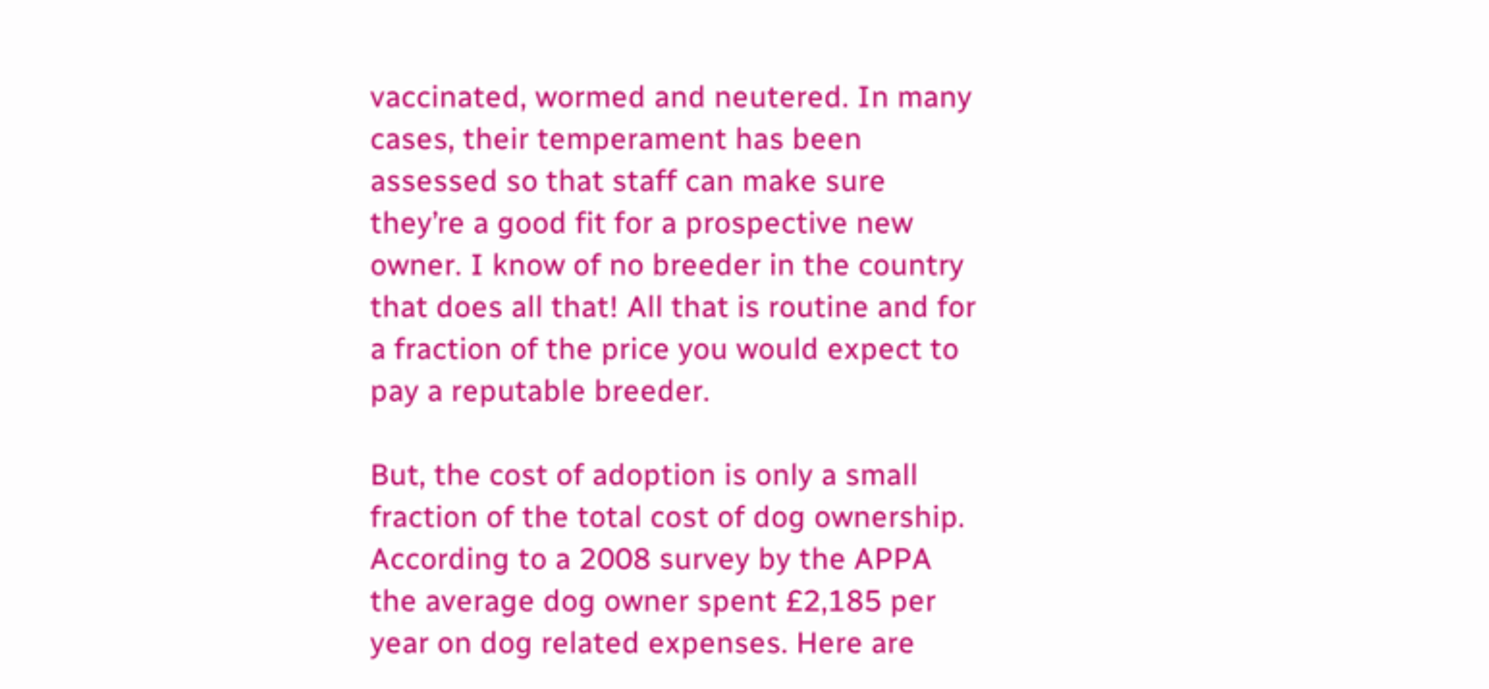vaccinated, wormed and neutered. In many cases, their temperament has been assessed so that staff can make sure they’re a good fit for a prospective new owner. I know of no breeder in the country that does all that! All that is routine and for a fraction of the price you would expect to pay a reputable breeder.

But, the cost of adoption is only a small fraction of the total cost of dog ownership. According to a 2008 survey by the APPA the average dog owner spent £2,185 per year on dog related expenses. Here are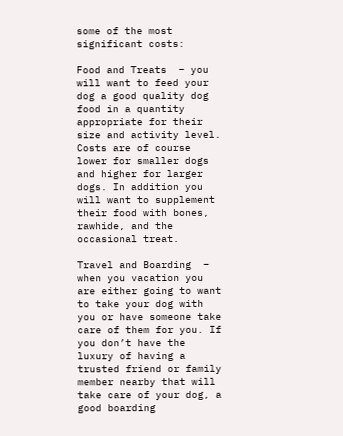some of the most significant costs:

Food and Treats  – you will want to feed your dog a good quality dog food in a quantity appropriate for their size and activity level. Costs are of course lower for smaller dogs and higher for larger dogs. In addition you will want to supplement their food with bones, rawhide, and the occasional treat.

Travel and Boarding  – when you vacation you are either going to want to take your dog with you or have someone take care of them for you. If you don’t have the luxury of having a trusted friend or family member nearby that will take care of your dog, a good boarding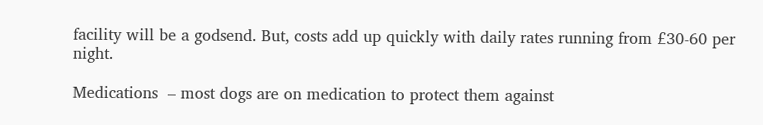facility will be a godsend. But, costs add up quickly with daily rates running from £30-60 per night.

Medications  – most dogs are on medication to protect them against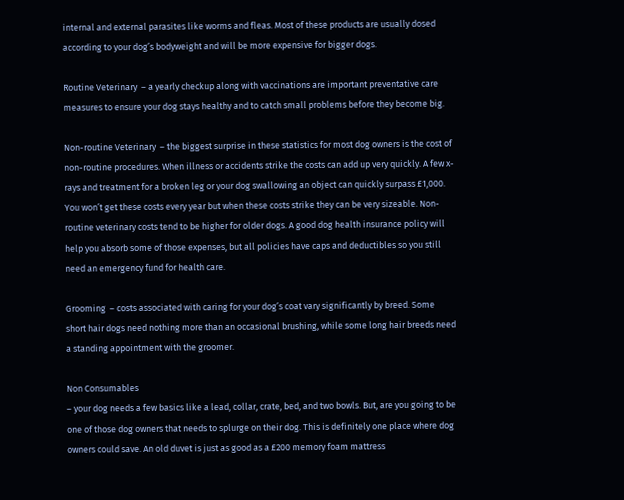internal and external parasites like worms and fleas. Most of these products are usually dosed according to your dog’s bodyweight and will be more expensive for bigger dogs.

Routine Veterinary  – a yearly checkup along with vaccinations are important preventative care measures to ensure your dog stays healthy and to catch small problems before they become big.

Non-routine Veterinary  – the biggest surprise in these statistics for most dog owners is the cost of non-routine procedures. When illness or accidents strike the costs can add up very quickly. A few x-rays and treatment for a broken leg or your dog swallowing an object can quickly surpass £1,000. You won’t get these costs every year but when these costs strike they can be very sizeable. Non-routine veterinary costs tend to be higher for older dogs. A good dog health insurance policy will help you absorb some of those expenses, but all policies have caps and deductibles so you still need an emergency fund for health care.

Grooming  – costs associated with caring for your dog’s coat vary significantly by breed. Some short hair dogs need nothing more than an occasional brushing, while some long hair breeds need a standing appointment with the groomer.

Non Consumables
– your dog needs a few basics like a lead, collar, crate, bed, and two bowls. But, are you going to be one of those dog owners that needs to splurge on their dog. This is definitely one place where dog owners could save. An old duvet is just as good as a £200 memory foam mattress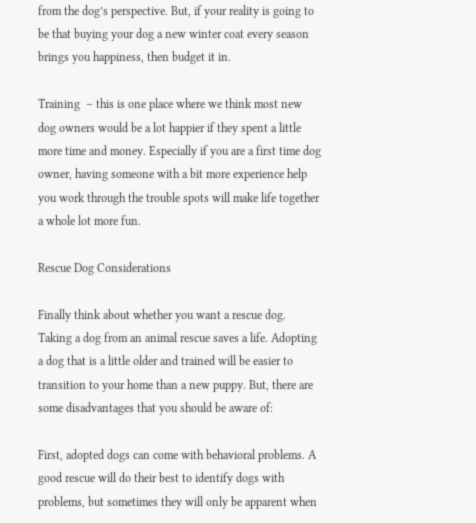from the dog’s perspective. But, if your reality is going to be that buying your dog a new winter coat every season brings you happiness, then budget it in.

Training  – this is one place where we think most new dog owners would be a lot happier if they spent a little more time and money. Especially if you are a first time dog owner, having someone with a bit more experience help you work through the trouble spots will make life together a whole lot more fun.

Rescue Dog Considerations

Finally think about whether you want a rescue dog. Taking a dog from an animal rescue saves a life. Adopting a dog that is a little older and trained will be easier to transition to your home than a new puppy. But, there are some disadvantages that you should be aware of:

First, adopted dogs can come with behavioral problems. A good rescue will do their best to identify dogs with problems, but sometimes they will only be apparent when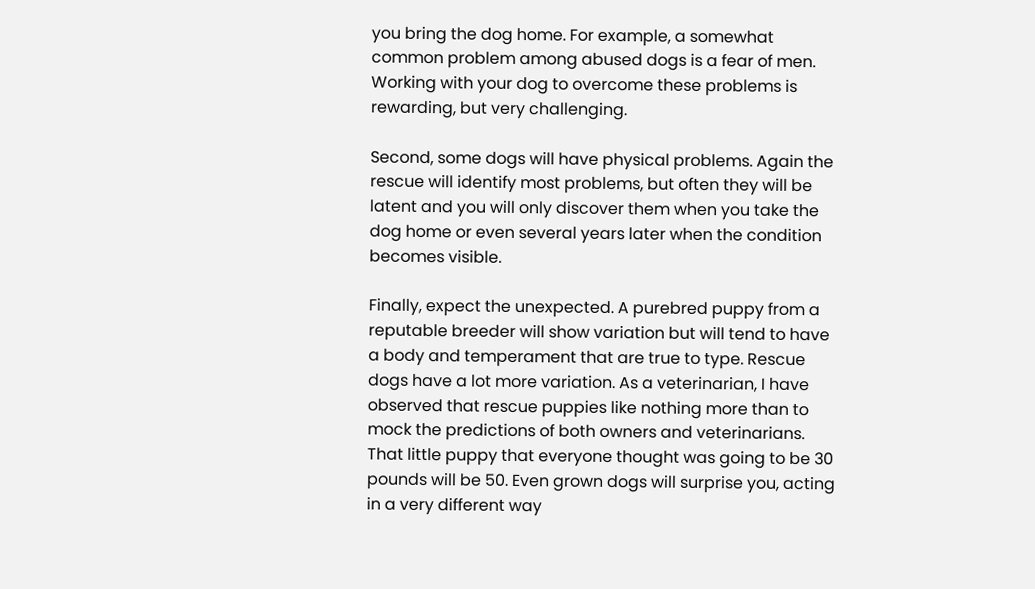you bring the dog home. For example, a somewhat common problem among abused dogs is a fear of men. Working with your dog to overcome these problems is rewarding, but very challenging.

Second, some dogs will have physical problems. Again the rescue will identify most problems, but often they will be latent and you will only discover them when you take the dog home or even several years later when the condition becomes visible.

Finally, expect the unexpected. A purebred puppy from a reputable breeder will show variation but will tend to have a body and temperament that are true to type. Rescue dogs have a lot more variation. As a veterinarian, I have observed that rescue puppies like nothing more than to mock the predictions of both owners and veterinarians. That little puppy that everyone thought was going to be 30 pounds will be 50. Even grown dogs will surprise you, acting in a very different way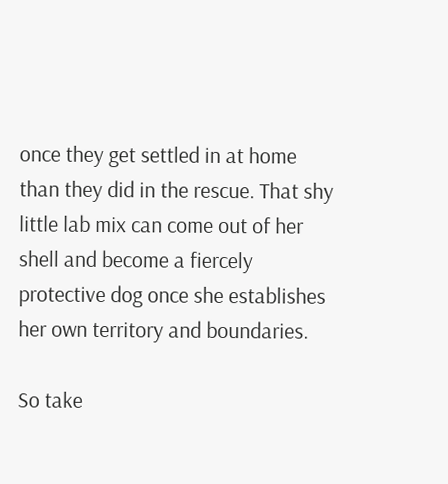once they get settled in at home than they did in the rescue. That shy little lab mix can come out of her shell and become a fiercely protective dog once she establishes her own territory and boundaries.

So take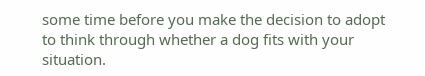some time before you make the decision to adopt to think through whether a dog fits with your situation.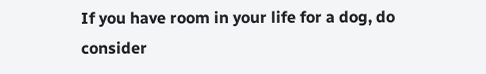If you have room in your life for a dog, do consider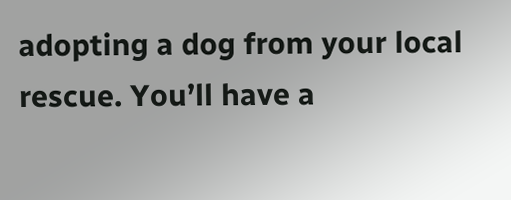adopting a dog from your local rescue. You’ll have a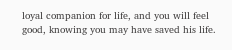loyal companion for life, and you will feel good, knowing you may have saved his life.